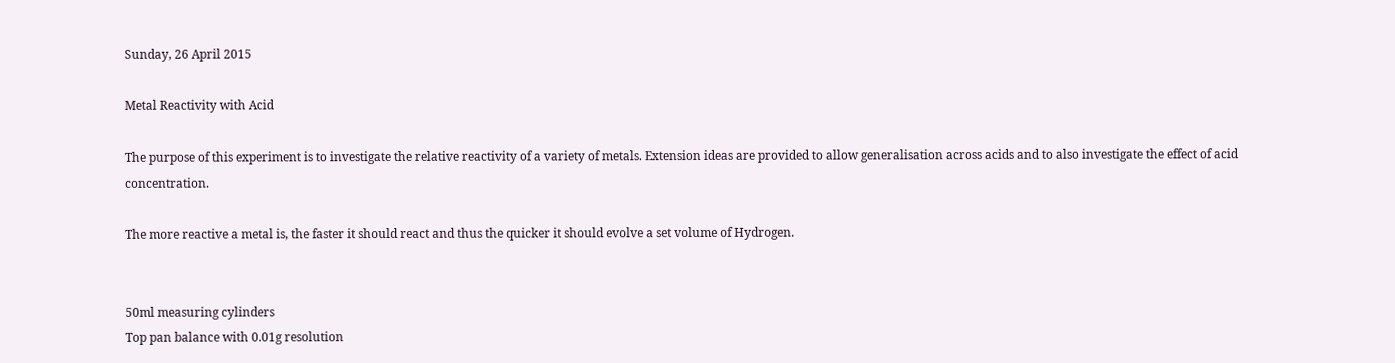Sunday, 26 April 2015

Metal Reactivity with Acid

The purpose of this experiment is to investigate the relative reactivity of a variety of metals. Extension ideas are provided to allow generalisation across acids and to also investigate the effect of acid concentration.

The more reactive a metal is, the faster it should react and thus the quicker it should evolve a set volume of Hydrogen.


50ml measuring cylinders
Top pan balance with 0.01g resolution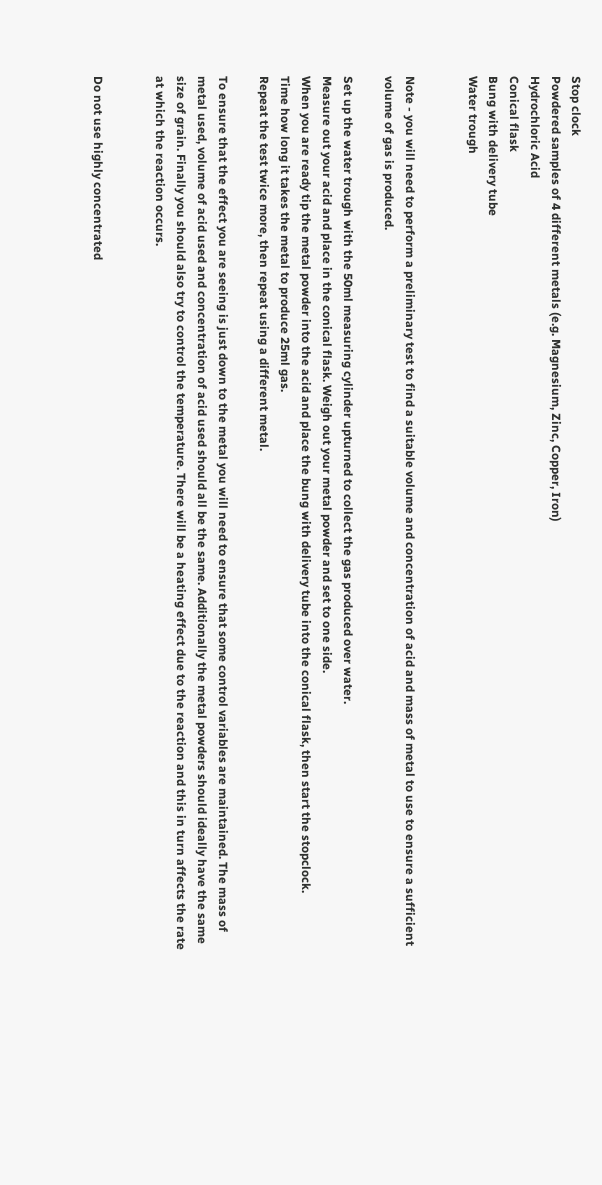Stop clock
Powdered samples of 4 different metals (e.g. Magnesium, Zinc, Copper, Iron)
Hydrochloric Acid
Conical flask
Bung with delivery tube
Water trough


Note - you will need to perform a preliminary test to find a suitable volume and concentration of acid and mass of metal to use to ensure a sufficient volume of gas is produced.

Set up the water trough with the 50ml measuring cylinder upturned to collect the gas produced over water.
Measure out your acid and place in the conical flask. Weigh out your metal powder and set to one side.
When you are ready tip the metal powder into the acid and place the bung with delivery tube into the conical flask, then start the stopclock.
Time how long it takes the metal to produce 25ml gas.
Repeat the test twice more, then repeat using a different metal.

To ensure that the effect you are seeing is just down to the metal you will need to ensure that some control variables are maintained. The mass of metal used, volume of acid used and concentration of acid used should all be the same. Additionally the metal powders should ideally have the same size of grain. Finally you should also try to control the temperature. There will be a heating effect due to the reaction and this in turn affects the rate at which the reaction occurs.


Do not use highly concentrated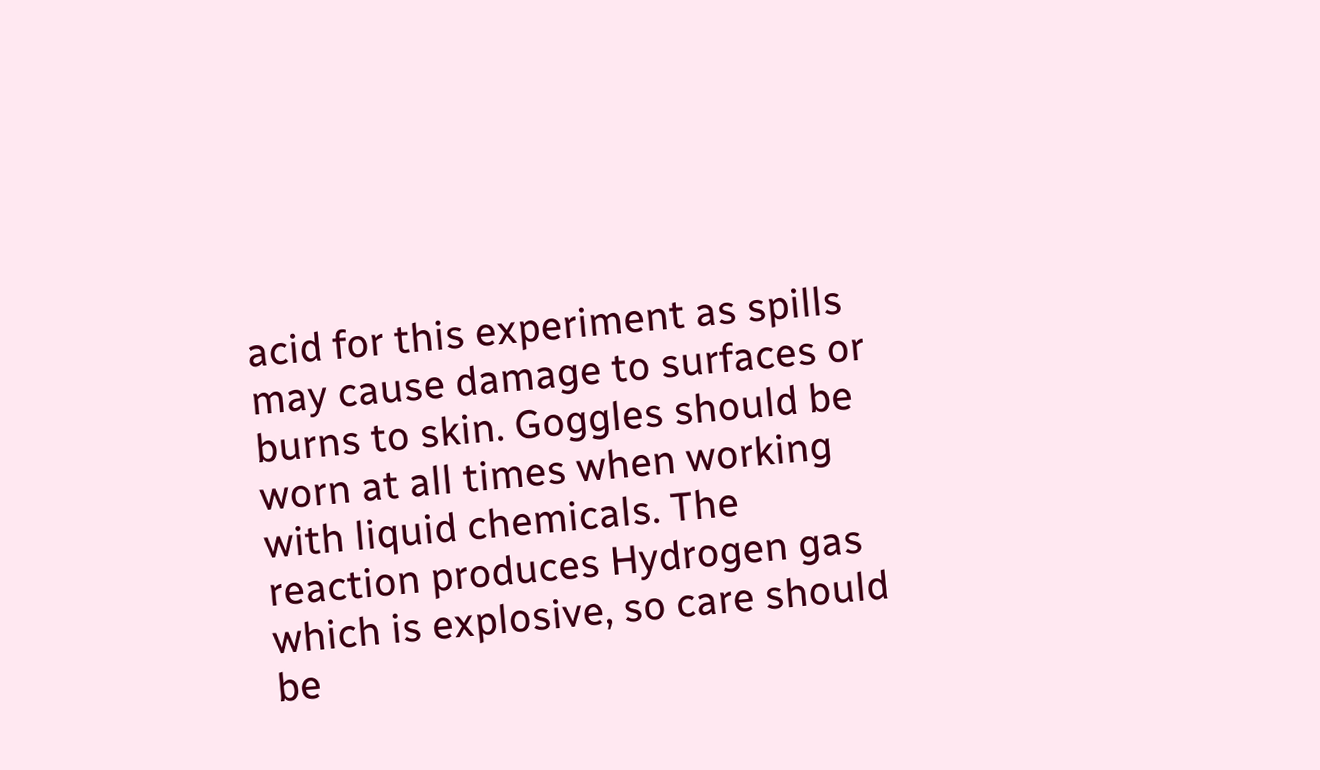acid for this experiment as spills may cause damage to surfaces or burns to skin. Goggles should be worn at all times when working with liquid chemicals. The reaction produces Hydrogen gas which is explosive, so care should be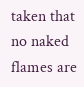taken that no naked flames are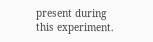present during this experiment.